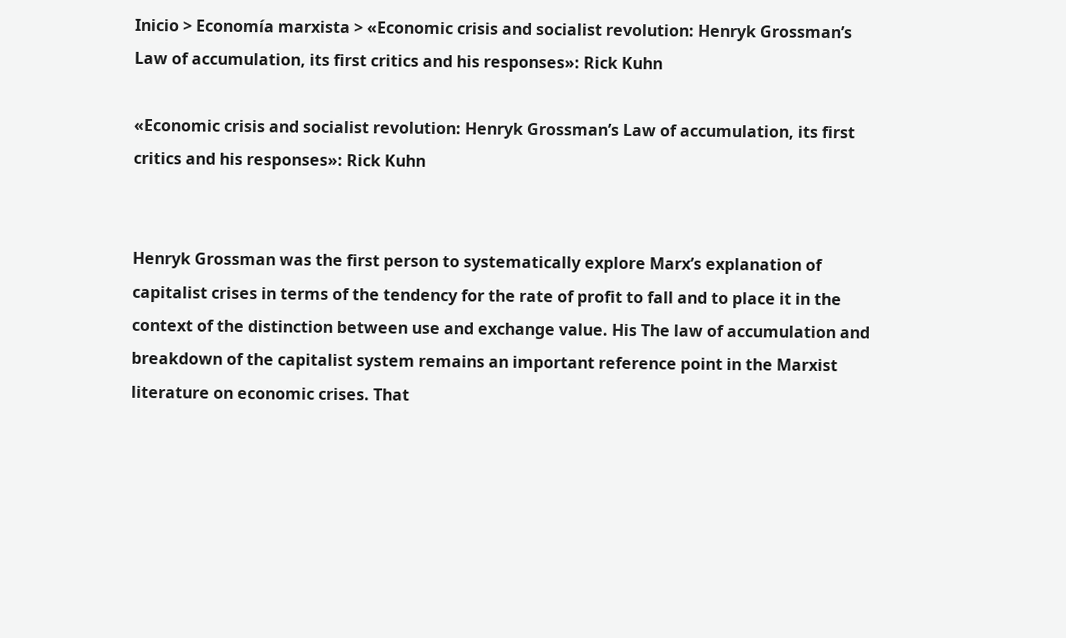Inicio > Economía marxista > «Economic crisis and socialist revolution: Henryk Grossman’s Law of accumulation, its first critics and his responses»: Rick Kuhn

«Economic crisis and socialist revolution: Henryk Grossman’s Law of accumulation, its first critics and his responses»: Rick Kuhn


Henryk Grossman was the first person to systematically explore Marx’s explanation of capitalist crises in terms of the tendency for the rate of profit to fall and to place it in the context of the distinction between use and exchange value. His The law of accumulation and breakdown of the capitalist system remains an important reference point in the Marxist literature on economic crises. That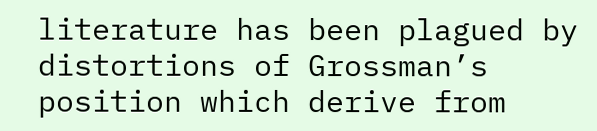literature has been plagued by distortions of Grossman’s position which derive from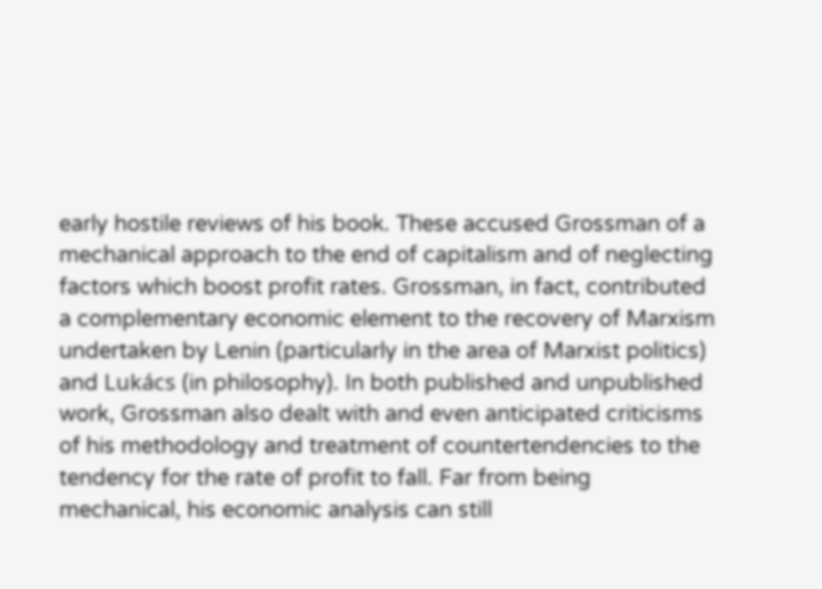early hostile reviews of his book. These accused Grossman of a mechanical approach to the end of capitalism and of neglecting factors which boost profit rates. Grossman, in fact, contributed a complementary economic element to the recovery of Marxism undertaken by Lenin (particularly in the area of Marxist politics) and Lukács (in philosophy). In both published and unpublished work, Grossman also dealt with and even anticipated criticisms of his methodology and treatment of countertendencies to the tendency for the rate of profit to fall. Far from being mechanical, his economic analysis can still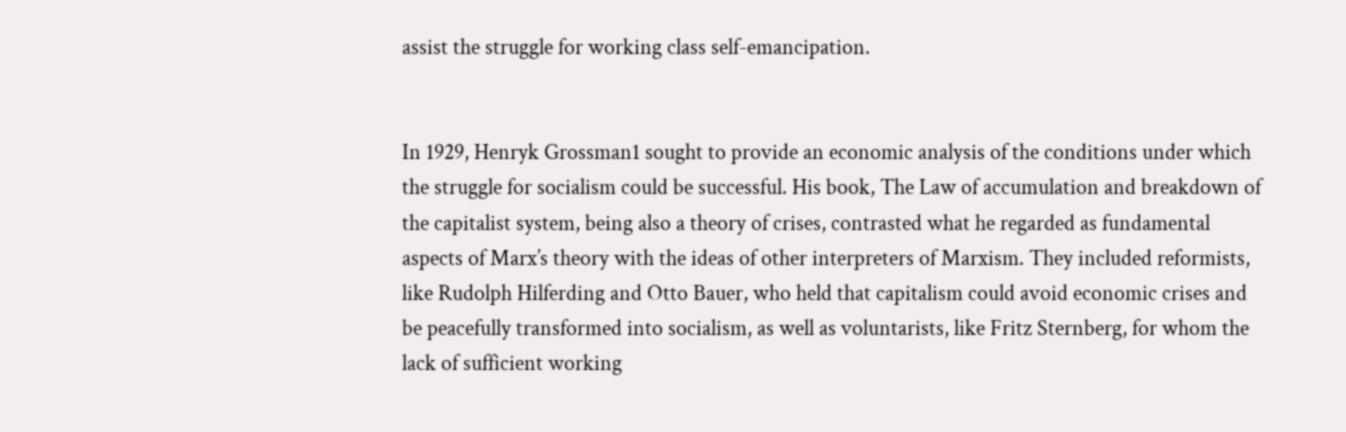assist the struggle for working class self-emancipation.


In 1929, Henryk Grossman1 sought to provide an economic analysis of the conditions under which the struggle for socialism could be successful. His book, The Law of accumulation and breakdown of the capitalist system, being also a theory of crises, contrasted what he regarded as fundamental aspects of Marx’s theory with the ideas of other interpreters of Marxism. They included reformists, like Rudolph Hilferding and Otto Bauer, who held that capitalism could avoid economic crises and be peacefully transformed into socialism, as well as voluntarists, like Fritz Sternberg, for whom the lack of sufficient working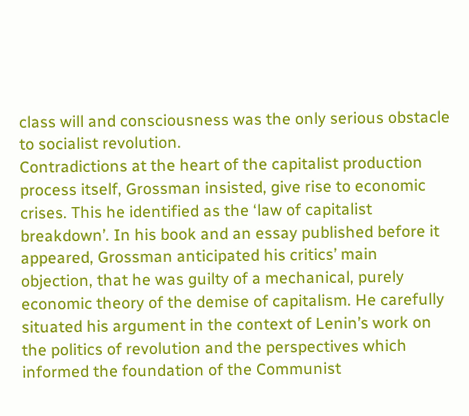class will and consciousness was the only serious obstacle to socialist revolution.
Contradictions at the heart of the capitalist production process itself, Grossman insisted, give rise to economic crises. This he identified as the ‘law of capitalist breakdown’. In his book and an essay published before it appeared, Grossman anticipated his critics’ main objection, that he was guilty of a mechanical, purely economic theory of the demise of capitalism. He carefully situated his argument in the context of Lenin’s work on the politics of revolution and the perspectives which informed the foundation of the Communist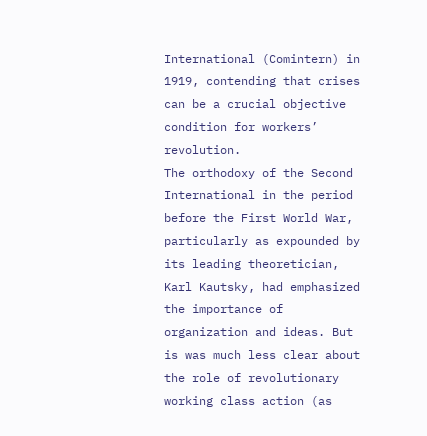International (Comintern) in 1919, contending that crises can be a crucial objective condition for workers’ revolution.
The orthodoxy of the Second International in the period before the First World War, particularly as expounded by its leading theoretician, Karl Kautsky, had emphasized the importance of organization and ideas. But is was much less clear about the role of revolutionary working class action (as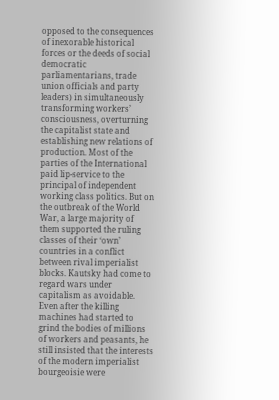opposed to the consequences of inexorable historical forces or the deeds of social democratic parliamentarians, trade union officials and party leaders) in simultaneously transforming workers’ consciousness, overturning the capitalist state and establishing new relations of production. Most of the parties of the International paid lip-service to the principal of independent working class politics. But on the outbreak of the World War, a large majority of them supported the ruling classes of their ‘own’ countries in a conflict between rival imperialist blocks. Kautsky had come to regard wars under capitalism as avoidable. Even after the killing machines had started to grind the bodies of millions of workers and peasants, he still insisted that the interests of the modern imperialist bourgeoisie were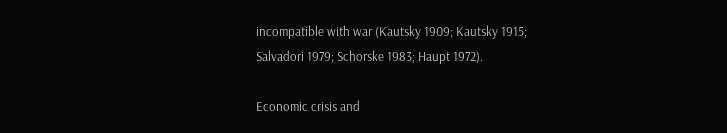incompatible with war (Kautsky 1909; Kautsky 1915;
Salvadori 1979; Schorske 1983; Haupt 1972).

Economic crisis and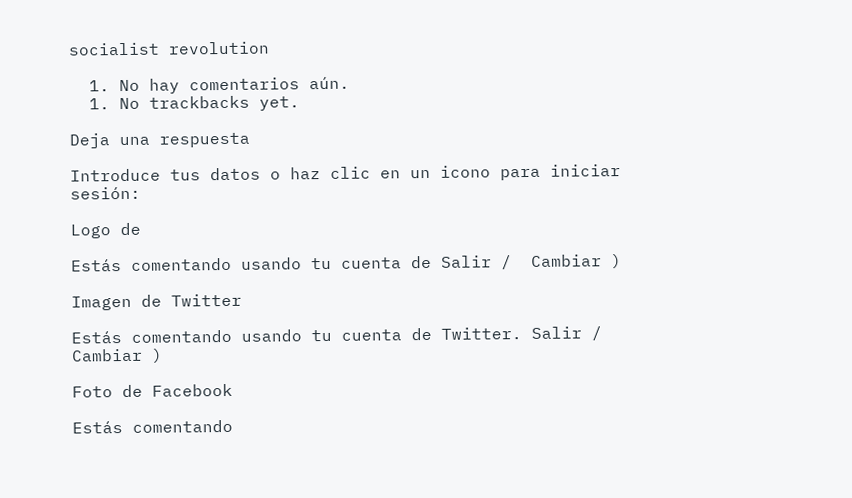socialist revolution

  1. No hay comentarios aún.
  1. No trackbacks yet.

Deja una respuesta

Introduce tus datos o haz clic en un icono para iniciar sesión:

Logo de

Estás comentando usando tu cuenta de Salir /  Cambiar )

Imagen de Twitter

Estás comentando usando tu cuenta de Twitter. Salir /  Cambiar )

Foto de Facebook

Estás comentando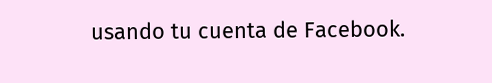usando tu cuenta de Facebook.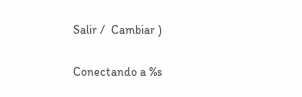Salir /  Cambiar )

Conectando a %s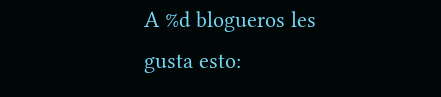A %d blogueros les gusta esto: